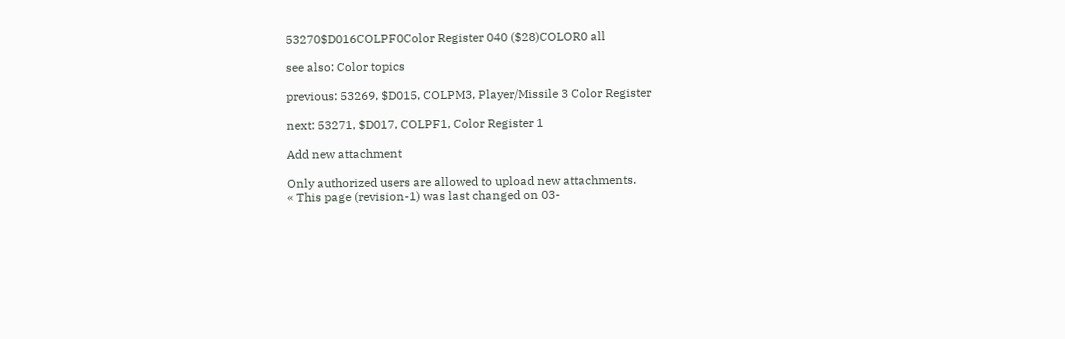53270$D016COLPF0Color Register 040 ($28)COLOR0 all

see also: Color topics

previous: 53269, $D015, COLPM3, Player/Missile 3 Color Register

next: 53271, $D017, COLPF1, Color Register 1

Add new attachment

Only authorized users are allowed to upload new attachments.
« This page (revision-1) was last changed on 03-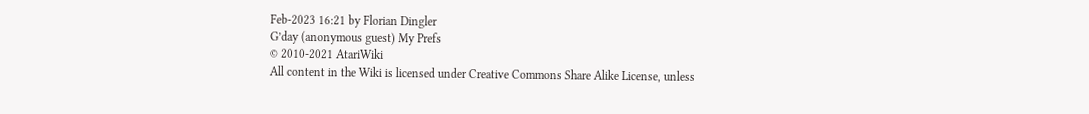Feb-2023 16:21 by Florian Dingler
G’day (anonymous guest) My Prefs
© 2010-2021 AtariWiki
All content in the Wiki is licensed under Creative Commons Share Alike License, unless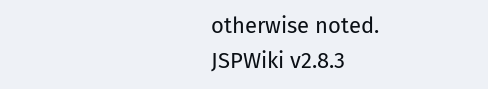otherwise noted.
JSPWiki v2.8.3